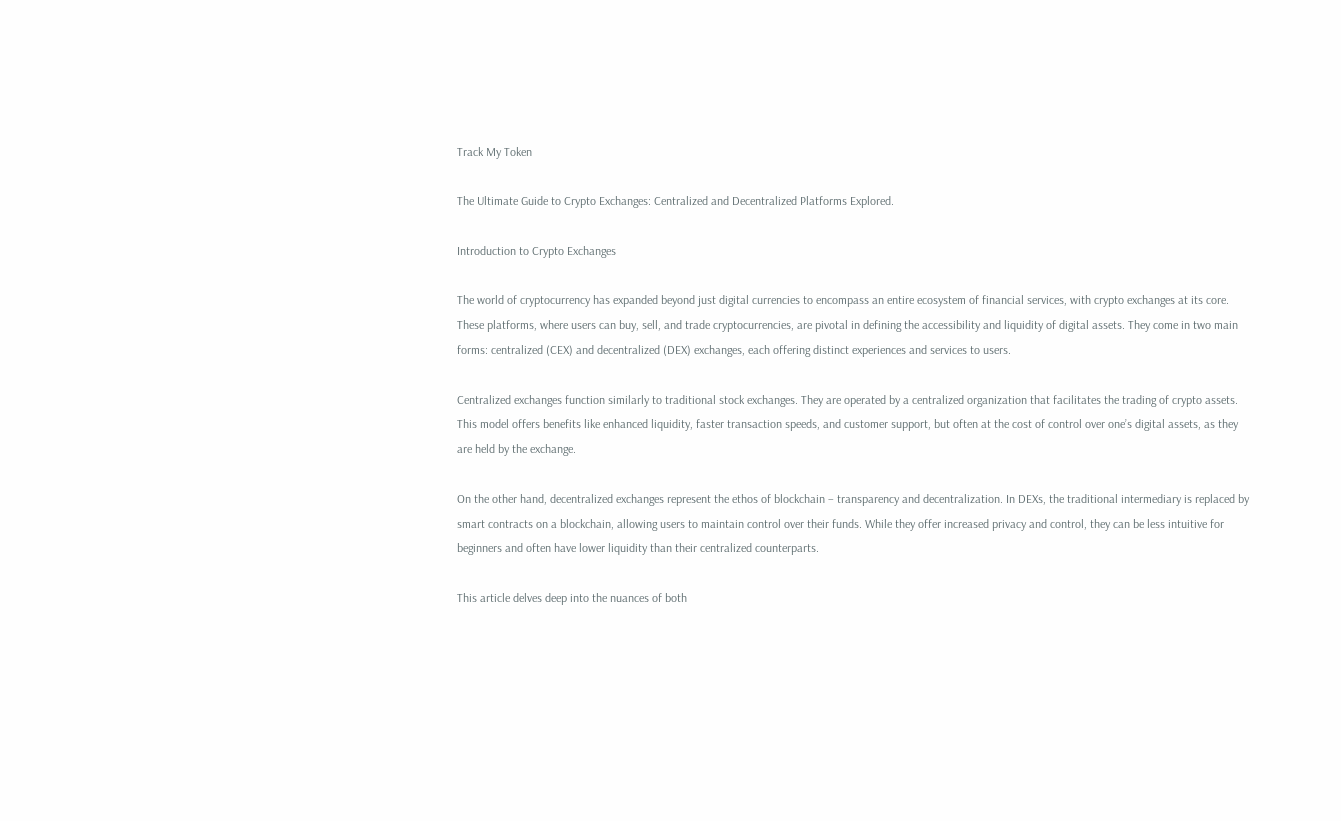Track My Token

The Ultimate Guide to Crypto Exchanges: Centralized and Decentralized Platforms Explored.

Introduction to Crypto Exchanges

The world of cryptocurrency has expanded beyond just digital currencies to encompass an entire ecosystem of financial services, with crypto exchanges at its core. These platforms, where users can buy, sell, and trade cryptocurrencies, are pivotal in defining the accessibility and liquidity of digital assets. They come in two main forms: centralized (CEX) and decentralized (DEX) exchanges, each offering distinct experiences and services to users.

Centralized exchanges function similarly to traditional stock exchanges. They are operated by a centralized organization that facilitates the trading of crypto assets. This model offers benefits like enhanced liquidity, faster transaction speeds, and customer support, but often at the cost of control over one’s digital assets, as they are held by the exchange.

On the other hand, decentralized exchanges represent the ethos of blockchain – transparency and decentralization. In DEXs, the traditional intermediary is replaced by smart contracts on a blockchain, allowing users to maintain control over their funds. While they offer increased privacy and control, they can be less intuitive for beginners and often have lower liquidity than their centralized counterparts.

This article delves deep into the nuances of both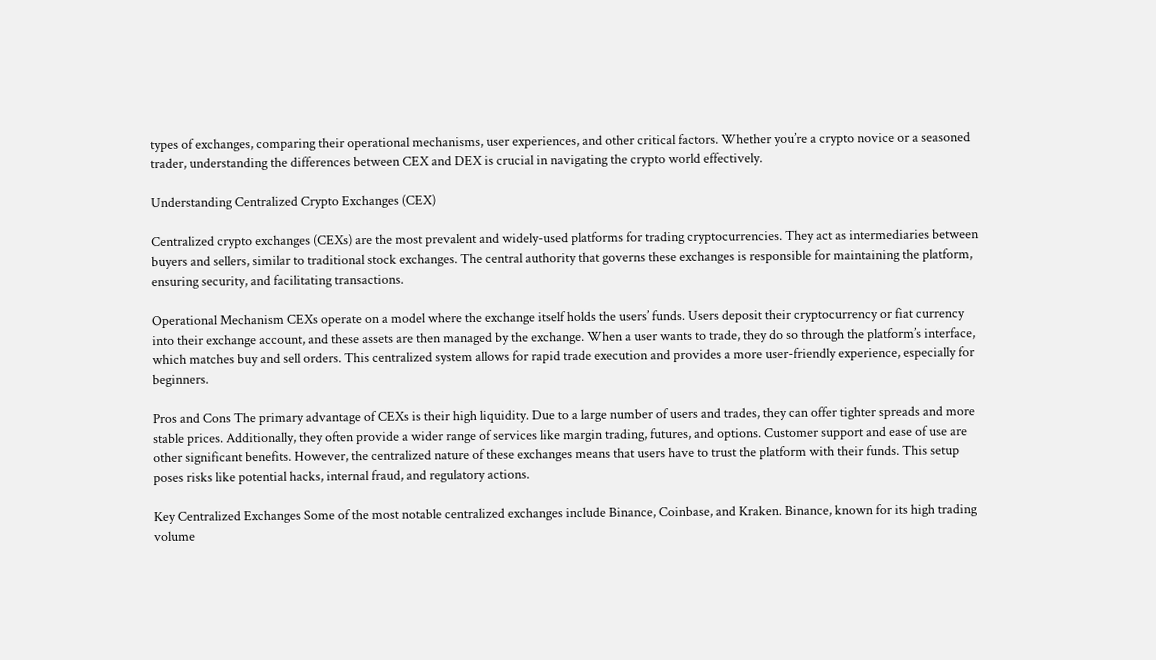types of exchanges, comparing their operational mechanisms, user experiences, and other critical factors. Whether you’re a crypto novice or a seasoned trader, understanding the differences between CEX and DEX is crucial in navigating the crypto world effectively.

Understanding Centralized Crypto Exchanges (CEX)

Centralized crypto exchanges (CEXs) are the most prevalent and widely-used platforms for trading cryptocurrencies. They act as intermediaries between buyers and sellers, similar to traditional stock exchanges. The central authority that governs these exchanges is responsible for maintaining the platform, ensuring security, and facilitating transactions.

Operational Mechanism CEXs operate on a model where the exchange itself holds the users’ funds. Users deposit their cryptocurrency or fiat currency into their exchange account, and these assets are then managed by the exchange. When a user wants to trade, they do so through the platform’s interface, which matches buy and sell orders. This centralized system allows for rapid trade execution and provides a more user-friendly experience, especially for beginners.

Pros and Cons The primary advantage of CEXs is their high liquidity. Due to a large number of users and trades, they can offer tighter spreads and more stable prices. Additionally, they often provide a wider range of services like margin trading, futures, and options. Customer support and ease of use are other significant benefits. However, the centralized nature of these exchanges means that users have to trust the platform with their funds. This setup poses risks like potential hacks, internal fraud, and regulatory actions.

Key Centralized Exchanges Some of the most notable centralized exchanges include Binance, Coinbase, and Kraken. Binance, known for its high trading volume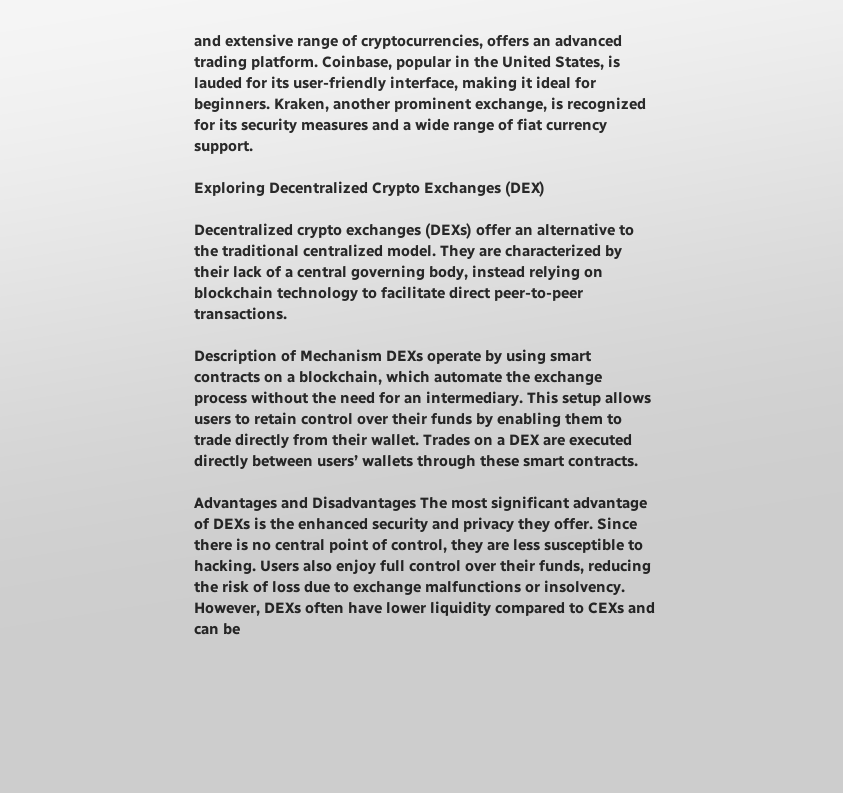and extensive range of cryptocurrencies, offers an advanced trading platform. Coinbase, popular in the United States, is lauded for its user-friendly interface, making it ideal for beginners. Kraken, another prominent exchange, is recognized for its security measures and a wide range of fiat currency support.

Exploring Decentralized Crypto Exchanges (DEX)

Decentralized crypto exchanges (DEXs) offer an alternative to the traditional centralized model. They are characterized by their lack of a central governing body, instead relying on blockchain technology to facilitate direct peer-to-peer transactions.

Description of Mechanism DEXs operate by using smart contracts on a blockchain, which automate the exchange process without the need for an intermediary. This setup allows users to retain control over their funds by enabling them to trade directly from their wallet. Trades on a DEX are executed directly between users’ wallets through these smart contracts.

Advantages and Disadvantages The most significant advantage of DEXs is the enhanced security and privacy they offer. Since there is no central point of control, they are less susceptible to hacking. Users also enjoy full control over their funds, reducing the risk of loss due to exchange malfunctions or insolvency. However, DEXs often have lower liquidity compared to CEXs and can be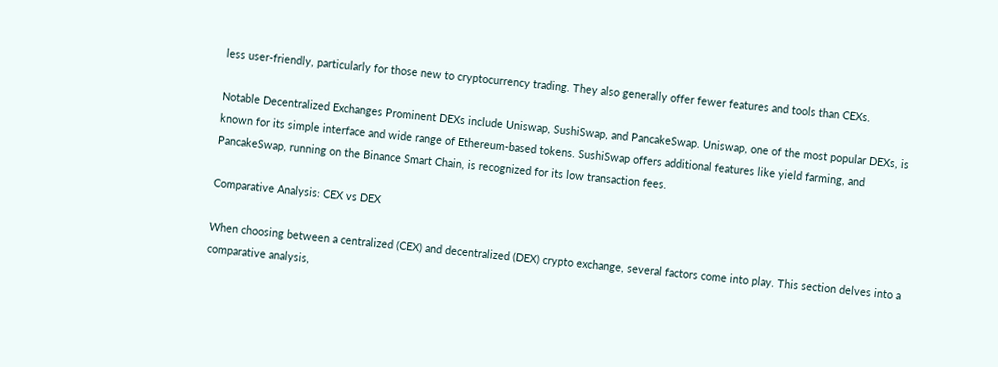less user-friendly, particularly for those new to cryptocurrency trading. They also generally offer fewer features and tools than CEXs.

Notable Decentralized Exchanges Prominent DEXs include Uniswap, SushiSwap, and PancakeSwap. Uniswap, one of the most popular DEXs, is known for its simple interface and wide range of Ethereum-based tokens. SushiSwap offers additional features like yield farming, and PancakeSwap, running on the Binance Smart Chain, is recognized for its low transaction fees.

Comparative Analysis: CEX vs DEX

When choosing between a centralized (CEX) and decentralized (DEX) crypto exchange, several factors come into play. This section delves into a comparative analysis,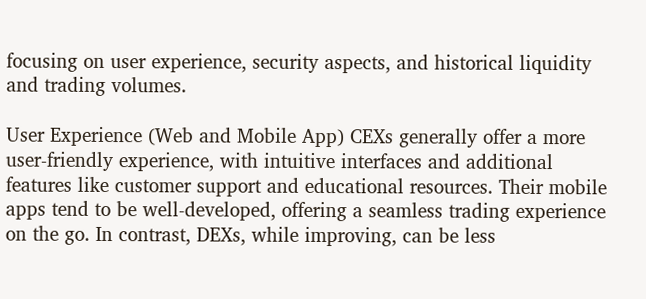focusing on user experience, security aspects, and historical liquidity and trading volumes.

User Experience (Web and Mobile App) CEXs generally offer a more user-friendly experience, with intuitive interfaces and additional features like customer support and educational resources. Their mobile apps tend to be well-developed, offering a seamless trading experience on the go. In contrast, DEXs, while improving, can be less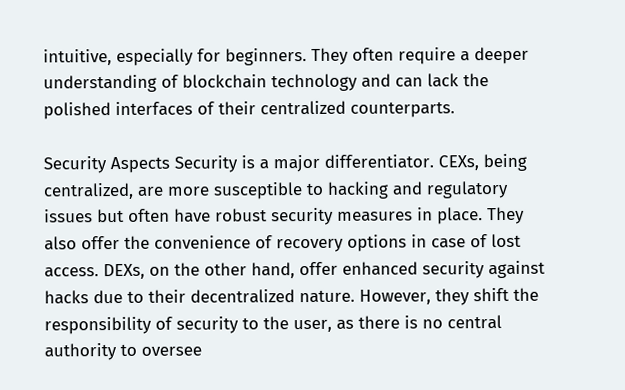intuitive, especially for beginners. They often require a deeper understanding of blockchain technology and can lack the polished interfaces of their centralized counterparts.

Security Aspects Security is a major differentiator. CEXs, being centralized, are more susceptible to hacking and regulatory issues but often have robust security measures in place. They also offer the convenience of recovery options in case of lost access. DEXs, on the other hand, offer enhanced security against hacks due to their decentralized nature. However, they shift the responsibility of security to the user, as there is no central authority to oversee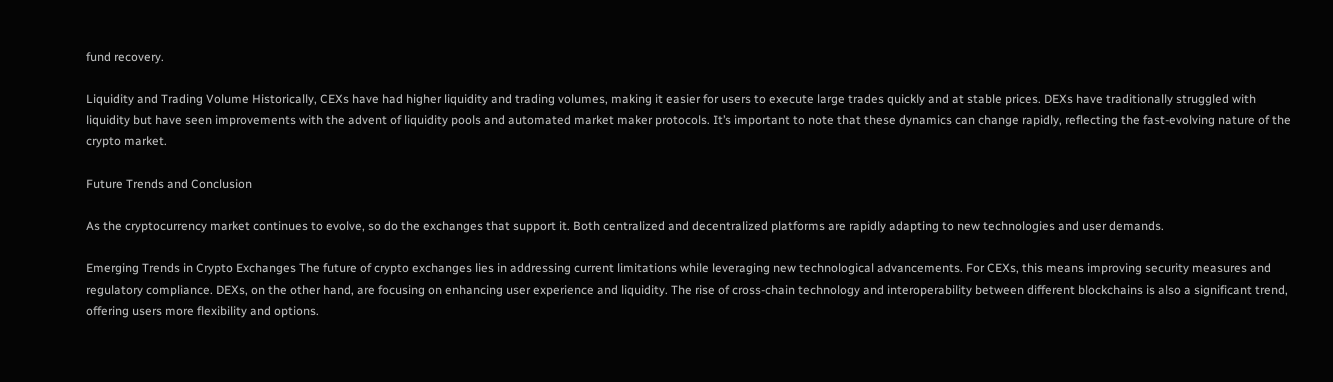fund recovery.

Liquidity and Trading Volume Historically, CEXs have had higher liquidity and trading volumes, making it easier for users to execute large trades quickly and at stable prices. DEXs have traditionally struggled with liquidity but have seen improvements with the advent of liquidity pools and automated market maker protocols. It’s important to note that these dynamics can change rapidly, reflecting the fast-evolving nature of the crypto market.

Future Trends and Conclusion

As the cryptocurrency market continues to evolve, so do the exchanges that support it. Both centralized and decentralized platforms are rapidly adapting to new technologies and user demands.

Emerging Trends in Crypto Exchanges The future of crypto exchanges lies in addressing current limitations while leveraging new technological advancements. For CEXs, this means improving security measures and regulatory compliance. DEXs, on the other hand, are focusing on enhancing user experience and liquidity. The rise of cross-chain technology and interoperability between different blockchains is also a significant trend, offering users more flexibility and options.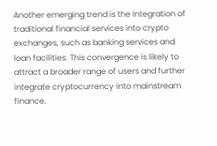Another emerging trend is the integration of traditional financial services into crypto exchanges, such as banking services and loan facilities. This convergence is likely to attract a broader range of users and further integrate cryptocurrency into mainstream finance.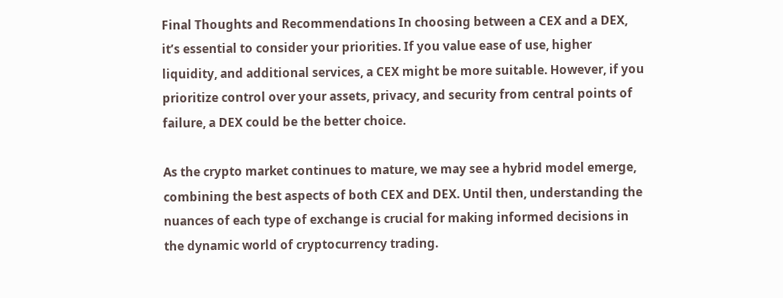Final Thoughts and Recommendations In choosing between a CEX and a DEX, it’s essential to consider your priorities. If you value ease of use, higher liquidity, and additional services, a CEX might be more suitable. However, if you prioritize control over your assets, privacy, and security from central points of failure, a DEX could be the better choice.

As the crypto market continues to mature, we may see a hybrid model emerge, combining the best aspects of both CEX and DEX. Until then, understanding the nuances of each type of exchange is crucial for making informed decisions in the dynamic world of cryptocurrency trading.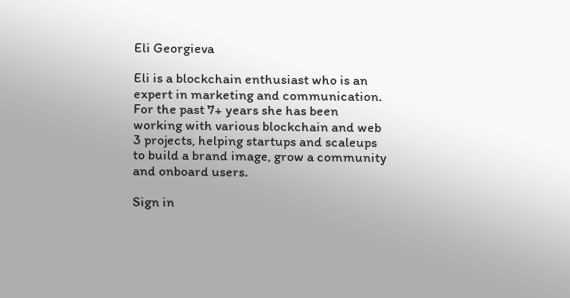Eli Georgieva

Eli is a blockchain enthusiast who is an expert in marketing and communication. For the past 7+ years she has been working with various blockchain and web 3 projects, helping startups and scaleups to build a brand image, grow a community and onboard users.

Sign in